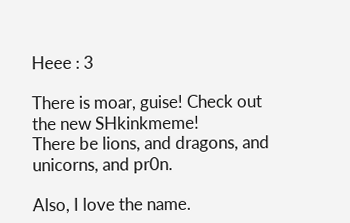Heee : 3

There is moar, guise! Check out the new SHkinkmeme!
There be lions, and dragons, and unicorns, and pr0n.

Also, I love the name.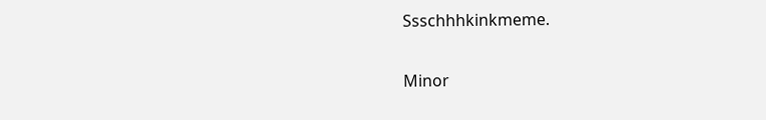Ssschhhkinkmeme.

Minor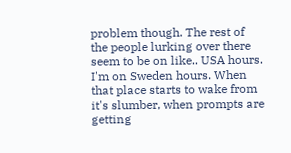problem though. The rest of the people lurking over there seem to be on like.. USA hours. I'm on Sweden hours. When that place starts to wake from it's slumber, when prompts are getting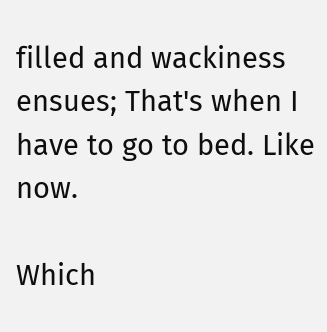filled and wackiness ensues; That's when I have to go to bed. Like now.

Which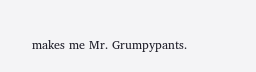makes me Mr. Grumpypants.